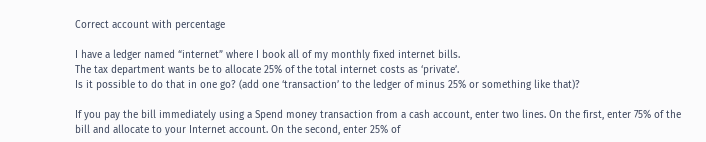Correct account with percentage

I have a ledger named “internet” where I book all of my monthly fixed internet bills.
The tax department wants be to allocate 25% of the total internet costs as ‘private’.
Is it possible to do that in one go? (add one ‘transaction’ to the ledger of minus 25% or something like that)?

If you pay the bill immediately using a Spend money transaction from a cash account, enter two lines. On the first, enter 75% of the bill and allocate to your Internet account. On the second, enter 25% of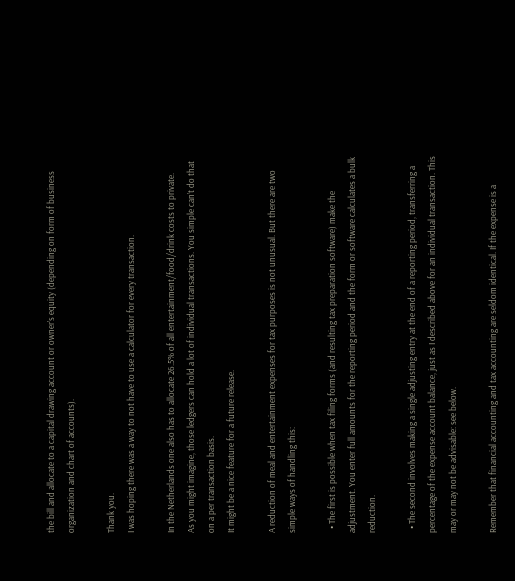the bill and allocate to a capital drawing account or owner’s equity (depending on form of business organization and chart of accounts).

Thank you.
I was hoping there was a way to not have to use a calculator for every transaction.

In the Netherlands one also has to allocate 26.5% of all entertainment/food/drink costs to private.
As you might imagine, those ledgers can hold a lot of individual transactions. You simple can’t do that on a per transaction basis.
It might be a nice feature for a future release.

A reduction of meal and entertainment expenses for tax purposes is not unusual. But there are two simple ways of handling this:

  • The first is possible when tax filing forms (and resulting tax preparation software) make the adjustment. You enter full amounts for the reporting period and the form or software calculates a bulk reduction.

  • The second involves making a single adjusting entry at the end of a reporting period, transferring a percentage of the expense account balance, just as I described above for an individual transaction. This may or may not be advisable: see below.

Remember that financial accounting and tax accounting are seldom identical. If the expense is a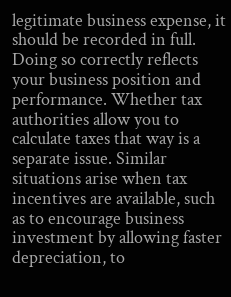legitimate business expense, it should be recorded in full. Doing so correctly reflects your business position and performance. Whether tax authorities allow you to calculate taxes that way is a separate issue. Similar situations arise when tax incentives are available, such as to encourage business investment by allowing faster depreciation, to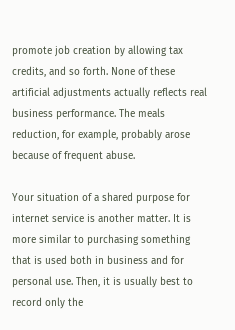promote job creation by allowing tax credits, and so forth. None of these artificial adjustments actually reflects real business performance. The meals reduction, for example, probably arose because of frequent abuse.

Your situation of a shared purpose for internet service is another matter. It is more similar to purchasing something that is used both in business and for personal use. Then, it is usually best to record only the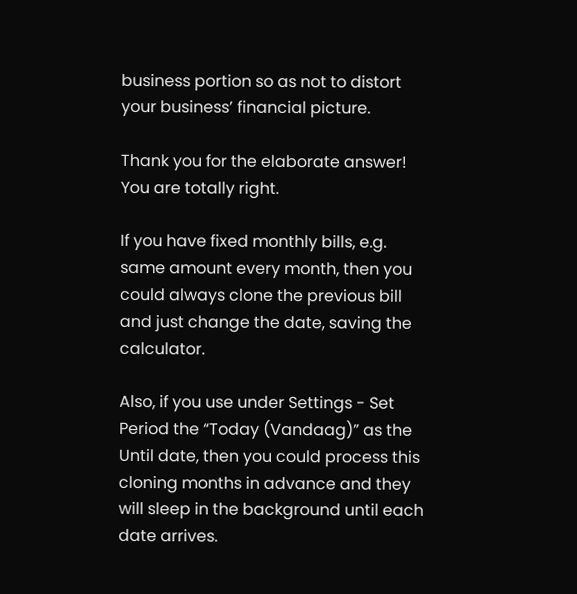business portion so as not to distort your business’ financial picture.

Thank you for the elaborate answer!
You are totally right.

If you have fixed monthly bills, e.g. same amount every month, then you could always clone the previous bill and just change the date, saving the calculator.

Also, if you use under Settings - Set Period the “Today (Vandaag)” as the Until date, then you could process this cloning months in advance and they will sleep in the background until each date arrives.